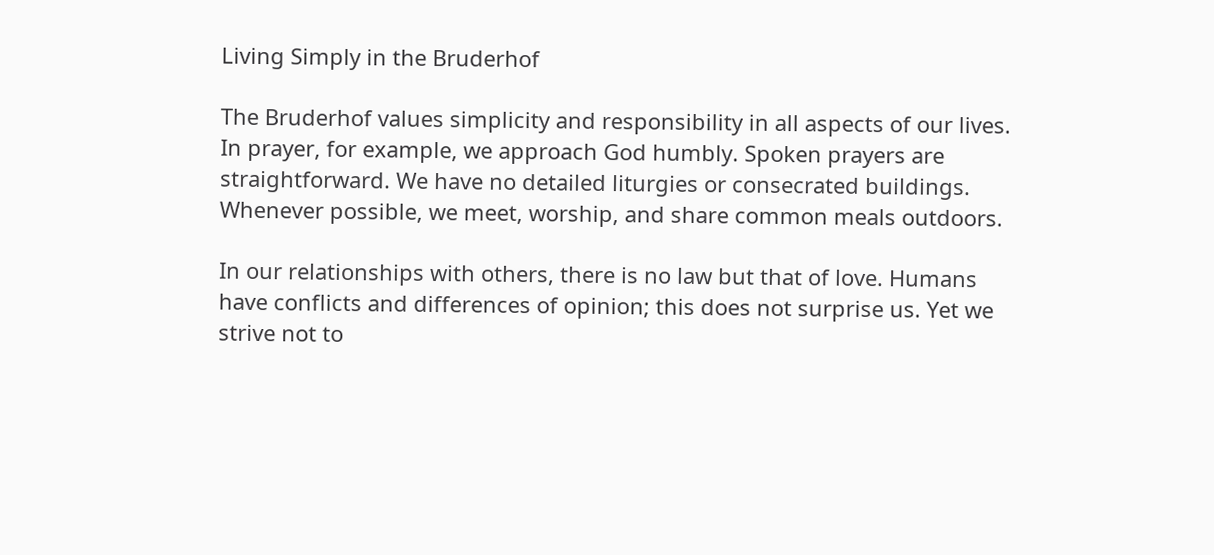Living Simply in the Bruderhof

The Bruderhof values simplicity and responsibility in all aspects of our lives. In prayer, for example, we approach God humbly. Spoken prayers are straightforward. We have no detailed liturgies or consecrated buildings. Whenever possible, we meet, worship, and share common meals outdoors.

In our relationships with others, there is no law but that of love. Humans have conflicts and differences of opinion; this does not surprise us. Yet we strive not to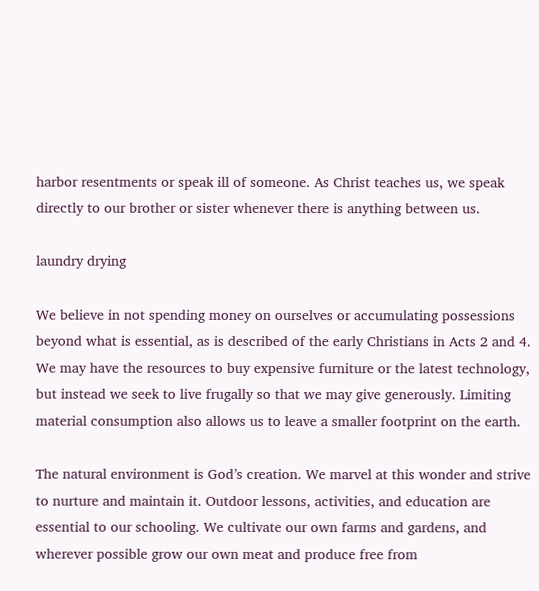harbor resentments or speak ill of someone. As Christ teaches us, we speak directly to our brother or sister whenever there is anything between us.

laundry drying

We believe in not spending money on ourselves or accumulating possessions beyond what is essential, as is described of the early Christians in Acts 2 and 4. We may have the resources to buy expensive furniture or the latest technology, but instead we seek to live frugally so that we may give generously. Limiting material consumption also allows us to leave a smaller footprint on the earth.

The natural environment is God’s creation. We marvel at this wonder and strive to nurture and maintain it. Outdoor lessons, activities, and education are essential to our schooling. We cultivate our own farms and gardens, and wherever possible grow our own meat and produce free from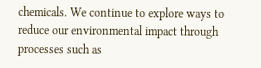chemicals. We continue to explore ways to reduce our environmental impact through processes such as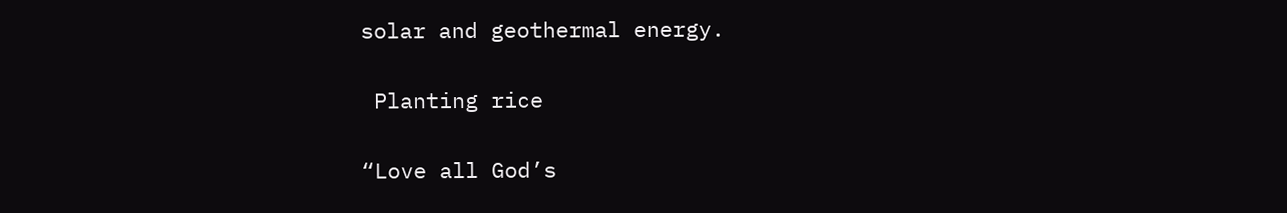solar and geothermal energy.

 Planting rice

“Love all God’s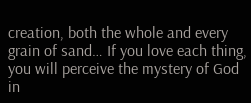creation, both the whole and every grain of sand… If you love each thing, you will perceive the mystery of God in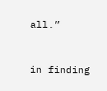all.”


in finding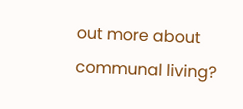out more about communal living?